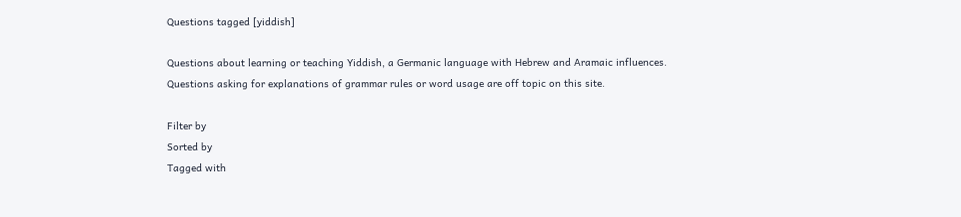Questions tagged [yiddish]

Questions about learning or teaching Yiddish, a Germanic language with Hebrew and Aramaic influences. Questions asking for explanations of grammar rules or word usage are off topic on this site.

Filter by
Sorted by
Tagged with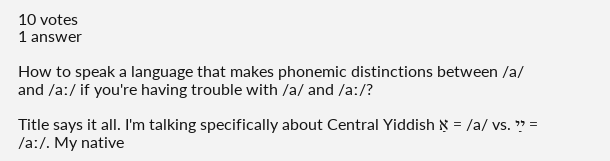10 votes
1 answer

How to speak a language that makes phonemic distinctions between /a/ and /aː/ if you're having trouble with /a/ and /aː/?

Title says it all. I'm talking specifically about Central Yiddish אַ = /a/ vs. ײַ = /aː/. My native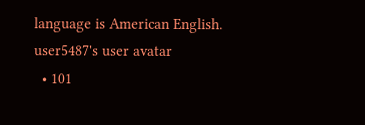language is American English.
user5487's user avatar
  • 101